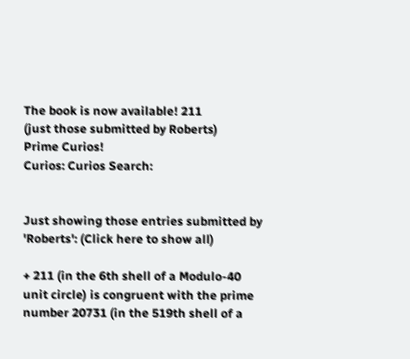The book is now available! 211
(just those submitted by Roberts)
Prime Curios!
Curios: Curios Search:


Just showing those entries submitted by 'Roberts': (Click here to show all)

+ 211 (in the 6th shell of a Modulo-40 unit circle) is congruent with the prime number 20731 (in the 519th shell of a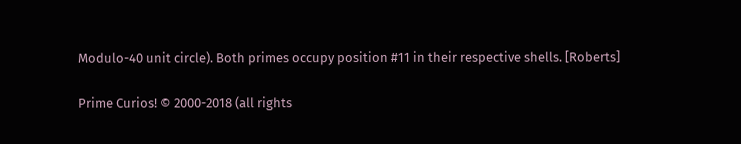Modulo-40 unit circle). Both primes occupy position #11 in their respective shells. [Roberts]

Prime Curios! © 2000-2018 (all rights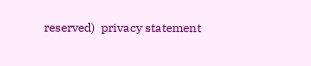reserved)  privacy statement